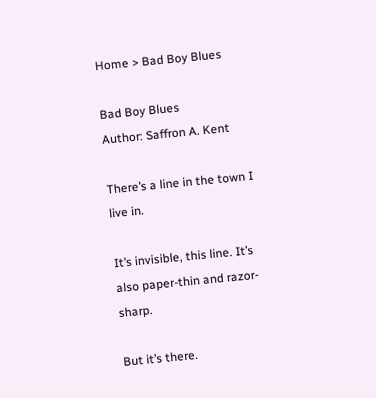Home > Bad Boy Blues

Bad Boy Blues
Author: Saffron A. Kent

There’s a line in the town I live in.

It’s invisible, this line. It’s also paper-thin and razor-sharp.

But it’s there.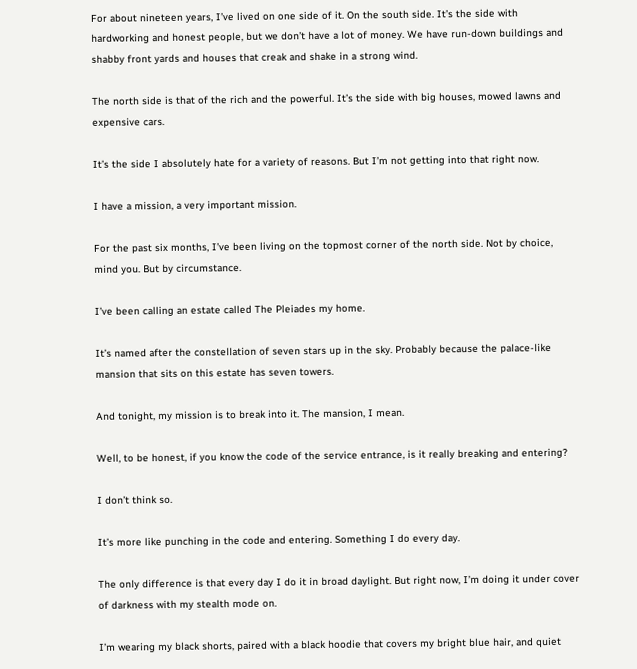For about nineteen years, I’ve lived on one side of it. On the south side. It’s the side with hardworking and honest people, but we don’t have a lot of money. We have run-down buildings and shabby front yards and houses that creak and shake in a strong wind.

The north side is that of the rich and the powerful. It’s the side with big houses, mowed lawns and expensive cars.

It’s the side I absolutely hate for a variety of reasons. But I’m not getting into that right now.

I have a mission, a very important mission.

For the past six months, I’ve been living on the topmost corner of the north side. Not by choice, mind you. But by circumstance.

I’ve been calling an estate called The Pleiades my home.

It’s named after the constellation of seven stars up in the sky. Probably because the palace-like mansion that sits on this estate has seven towers.

And tonight, my mission is to break into it. The mansion, I mean.

Well, to be honest, if you know the code of the service entrance, is it really breaking and entering?

I don’t think so.

It’s more like punching in the code and entering. Something I do every day.

The only difference is that every day I do it in broad daylight. But right now, I’m doing it under cover of darkness with my stealth mode on.

I’m wearing my black shorts, paired with a black hoodie that covers my bright blue hair, and quiet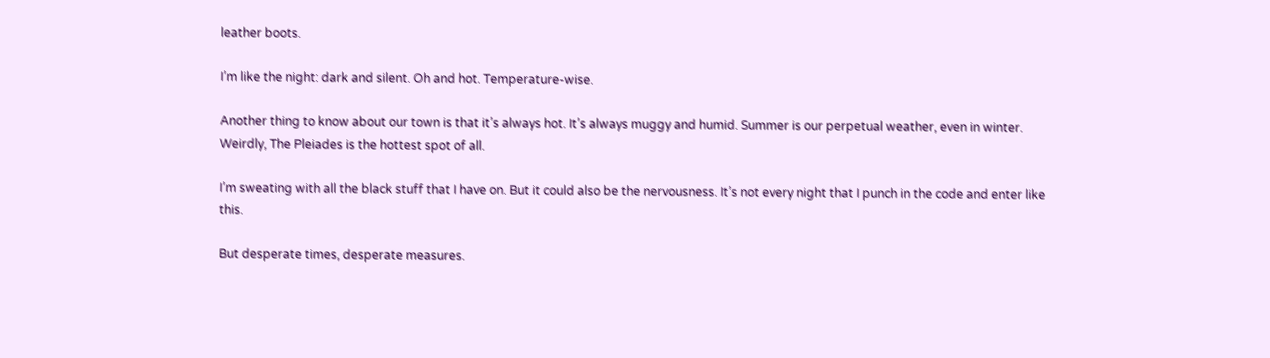leather boots.

I’m like the night: dark and silent. Oh and hot. Temperature-wise.

Another thing to know about our town is that it’s always hot. It’s always muggy and humid. Summer is our perpetual weather, even in winter. Weirdly, The Pleiades is the hottest spot of all.

I’m sweating with all the black stuff that I have on. But it could also be the nervousness. It’s not every night that I punch in the code and enter like this.

But desperate times, desperate measures.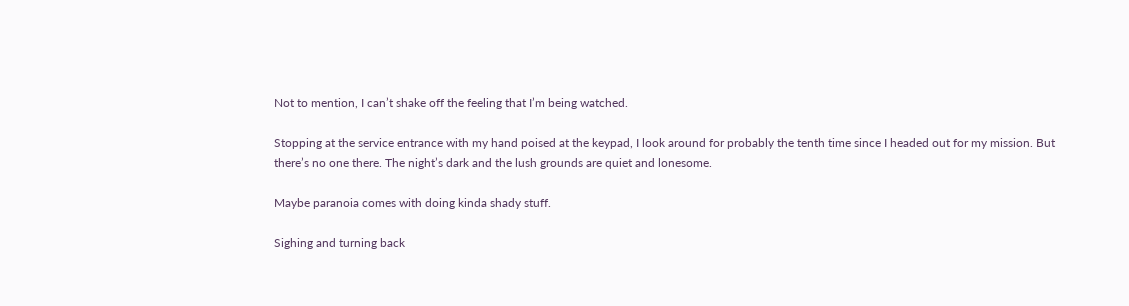Not to mention, I can’t shake off the feeling that I’m being watched.

Stopping at the service entrance with my hand poised at the keypad, I look around for probably the tenth time since I headed out for my mission. But there’s no one there. The night’s dark and the lush grounds are quiet and lonesome.

Maybe paranoia comes with doing kinda shady stuff.

Sighing and turning back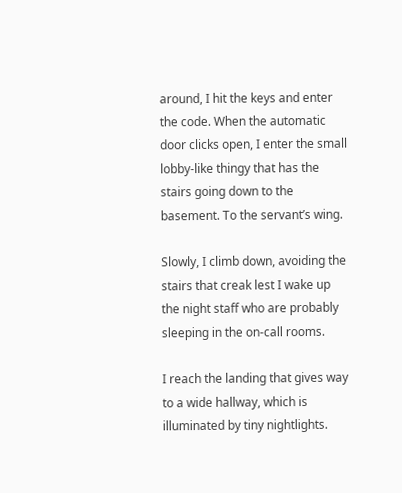around, I hit the keys and enter the code. When the automatic door clicks open, I enter the small lobby-like thingy that has the stairs going down to the basement. To the servant’s wing.

Slowly, I climb down, avoiding the stairs that creak lest I wake up the night staff who are probably sleeping in the on-call rooms.

I reach the landing that gives way to a wide hallway, which is illuminated by tiny nightlights.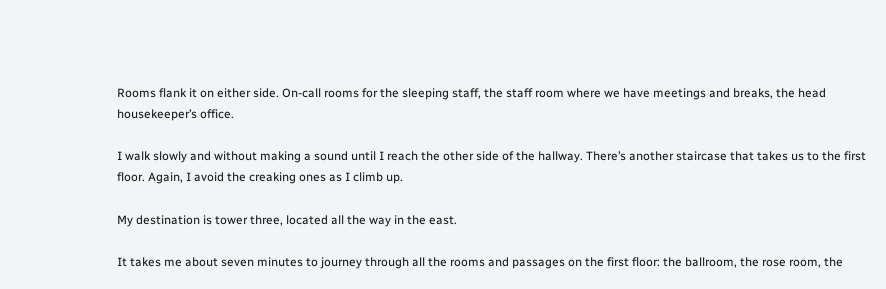Rooms flank it on either side. On-call rooms for the sleeping staff, the staff room where we have meetings and breaks, the head housekeeper’s office.

I walk slowly and without making a sound until I reach the other side of the hallway. There’s another staircase that takes us to the first floor. Again, I avoid the creaking ones as I climb up.

My destination is tower three, located all the way in the east.

It takes me about seven minutes to journey through all the rooms and passages on the first floor: the ballroom, the rose room, the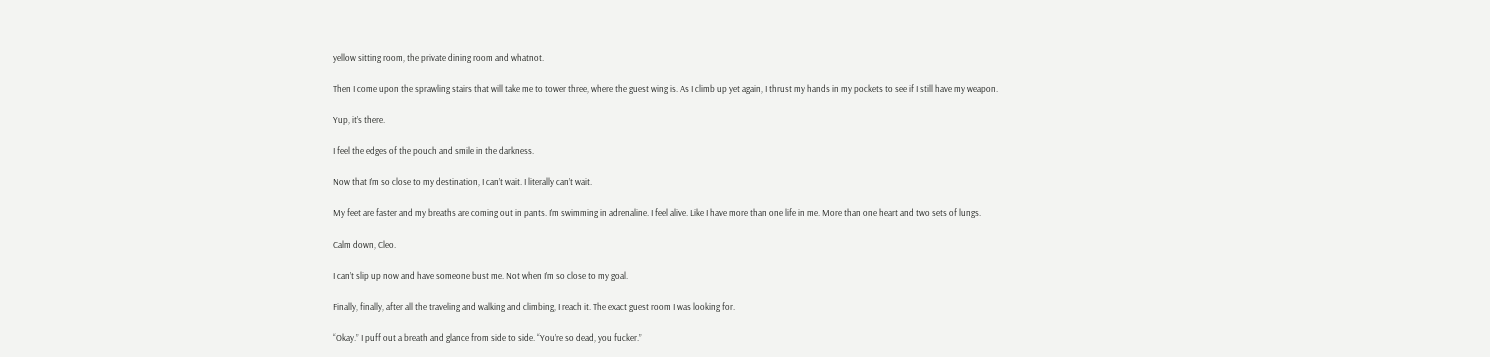yellow sitting room, the private dining room and whatnot.

Then I come upon the sprawling stairs that will take me to tower three, where the guest wing is. As I climb up yet again, I thrust my hands in my pockets to see if I still have my weapon.

Yup, it’s there.

I feel the edges of the pouch and smile in the darkness.

Now that I’m so close to my destination, I can’t wait. I literally can’t wait.

My feet are faster and my breaths are coming out in pants. I’m swimming in adrenaline. I feel alive. Like I have more than one life in me. More than one heart and two sets of lungs.

Calm down, Cleo.

I can’t slip up now and have someone bust me. Not when I’m so close to my goal.

Finally, finally, after all the traveling and walking and climbing, I reach it. The exact guest room I was looking for.

“Okay.” I puff out a breath and glance from side to side. “You’re so dead, you fucker.”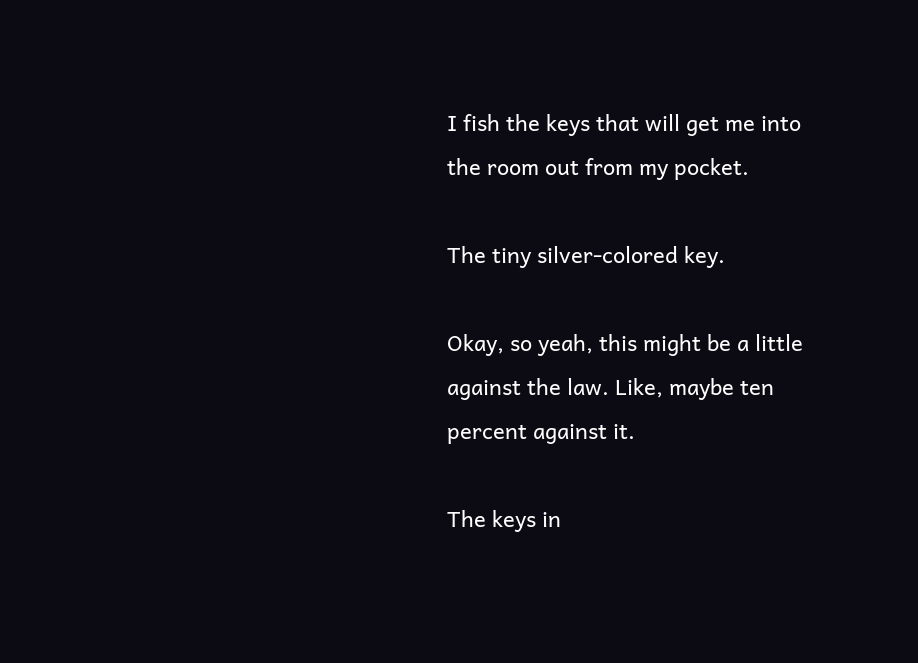I fish the keys that will get me into the room out from my pocket.

The tiny silver-colored key.

Okay, so yeah, this might be a little against the law. Like, maybe ten percent against it.

The keys in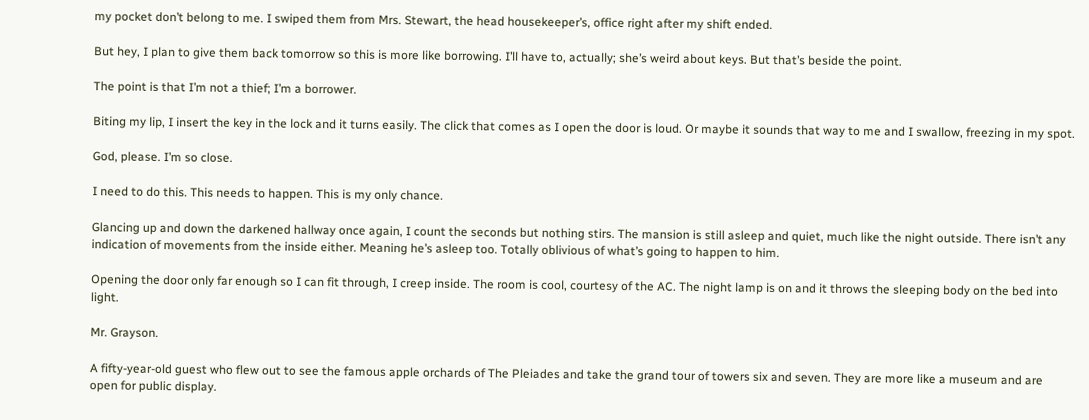my pocket don’t belong to me. I swiped them from Mrs. Stewart, the head housekeeper’s, office right after my shift ended.

But hey, I plan to give them back tomorrow so this is more like borrowing. I’ll have to, actually; she’s weird about keys. But that’s beside the point.

The point is that I’m not a thief; I’m a borrower.

Biting my lip, I insert the key in the lock and it turns easily. The click that comes as I open the door is loud. Or maybe it sounds that way to me and I swallow, freezing in my spot.

God, please. I’m so close.

I need to do this. This needs to happen. This is my only chance.

Glancing up and down the darkened hallway once again, I count the seconds but nothing stirs. The mansion is still asleep and quiet, much like the night outside. There isn’t any indication of movements from the inside either. Meaning he’s asleep too. Totally oblivious of what’s going to happen to him.

Opening the door only far enough so I can fit through, I creep inside. The room is cool, courtesy of the AC. The night lamp is on and it throws the sleeping body on the bed into light.

Mr. Grayson.

A fifty-year-old guest who flew out to see the famous apple orchards of The Pleiades and take the grand tour of towers six and seven. They are more like a museum and are open for public display.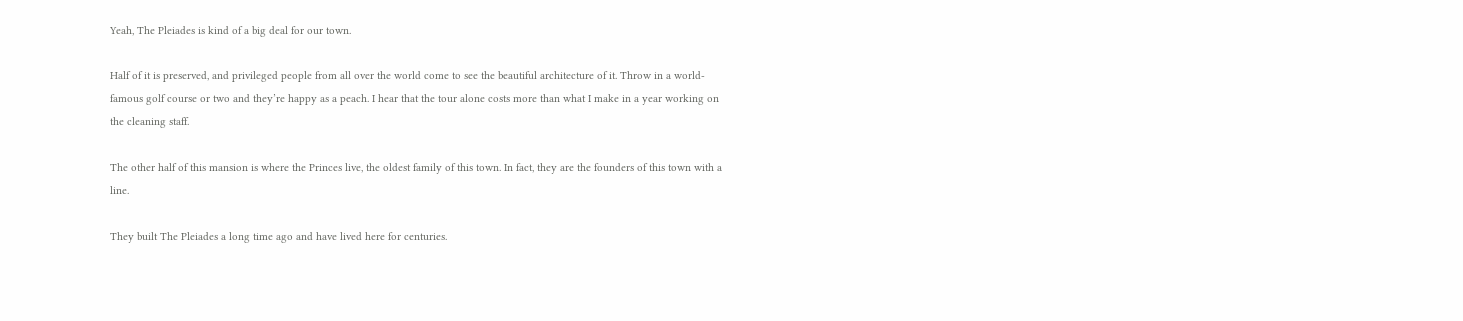Yeah, The Pleiades is kind of a big deal for our town.

Half of it is preserved, and privileged people from all over the world come to see the beautiful architecture of it. Throw in a world-famous golf course or two and they’re happy as a peach. I hear that the tour alone costs more than what I make in a year working on the cleaning staff.

The other half of this mansion is where the Princes live, the oldest family of this town. In fact, they are the founders of this town with a line.

They built The Pleiades a long time ago and have lived here for centuries.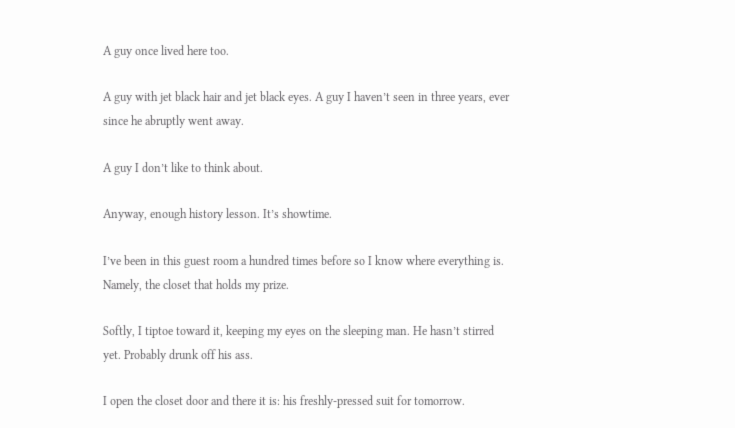A guy once lived here too.

A guy with jet black hair and jet black eyes. A guy I haven’t seen in three years, ever since he abruptly went away.

A guy I don’t like to think about.

Anyway, enough history lesson. It’s showtime.

I’ve been in this guest room a hundred times before so I know where everything is. Namely, the closet that holds my prize.

Softly, I tiptoe toward it, keeping my eyes on the sleeping man. He hasn’t stirred yet. Probably drunk off his ass.

I open the closet door and there it is: his freshly-pressed suit for tomorrow.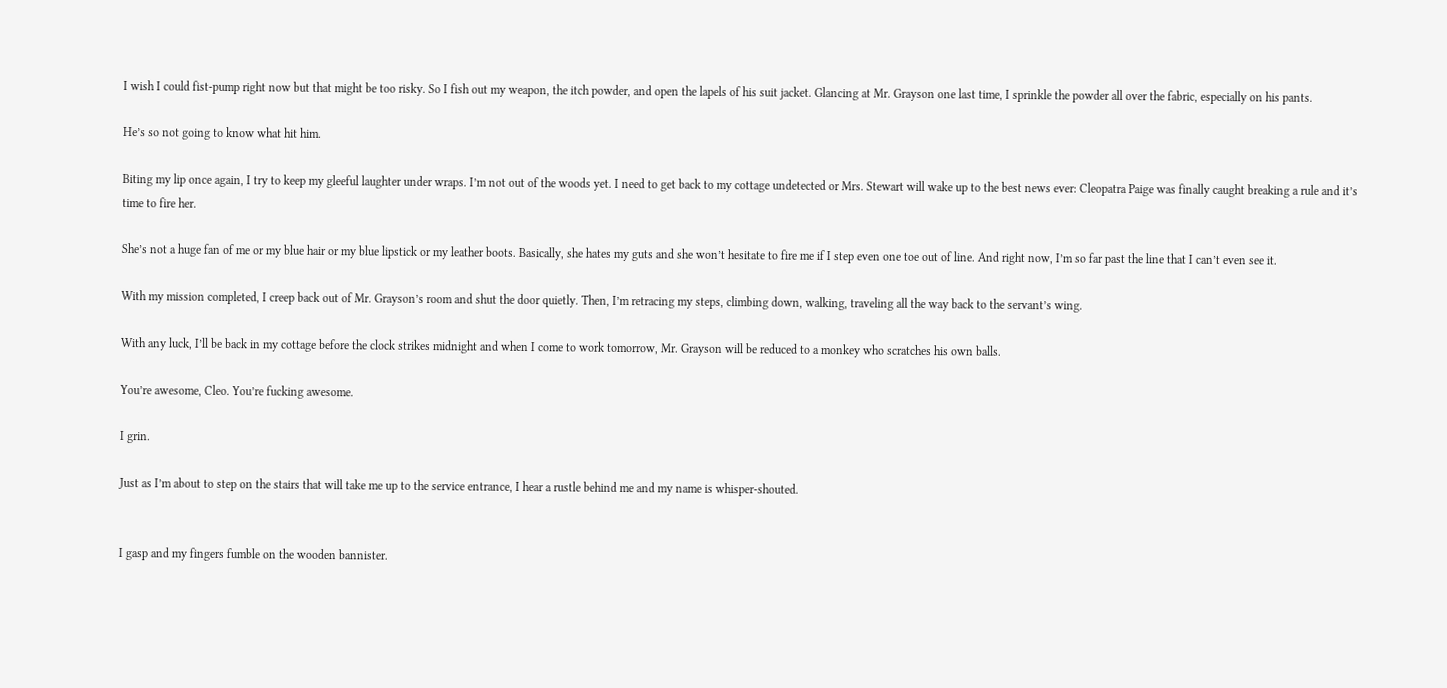I wish I could fist-pump right now but that might be too risky. So I fish out my weapon, the itch powder, and open the lapels of his suit jacket. Glancing at Mr. Grayson one last time, I sprinkle the powder all over the fabric, especially on his pants.

He’s so not going to know what hit him.

Biting my lip once again, I try to keep my gleeful laughter under wraps. I’m not out of the woods yet. I need to get back to my cottage undetected or Mrs. Stewart will wake up to the best news ever: Cleopatra Paige was finally caught breaking a rule and it’s time to fire her.

She’s not a huge fan of me or my blue hair or my blue lipstick or my leather boots. Basically, she hates my guts and she won’t hesitate to fire me if I step even one toe out of line. And right now, I’m so far past the line that I can’t even see it.

With my mission completed, I creep back out of Mr. Grayson’s room and shut the door quietly. Then, I’m retracing my steps, climbing down, walking, traveling all the way back to the servant’s wing.

With any luck, I’ll be back in my cottage before the clock strikes midnight and when I come to work tomorrow, Mr. Grayson will be reduced to a monkey who scratches his own balls.

You’re awesome, Cleo. You’re fucking awesome.

I grin.

Just as I’m about to step on the stairs that will take me up to the service entrance, I hear a rustle behind me and my name is whisper-shouted.


I gasp and my fingers fumble on the wooden bannister.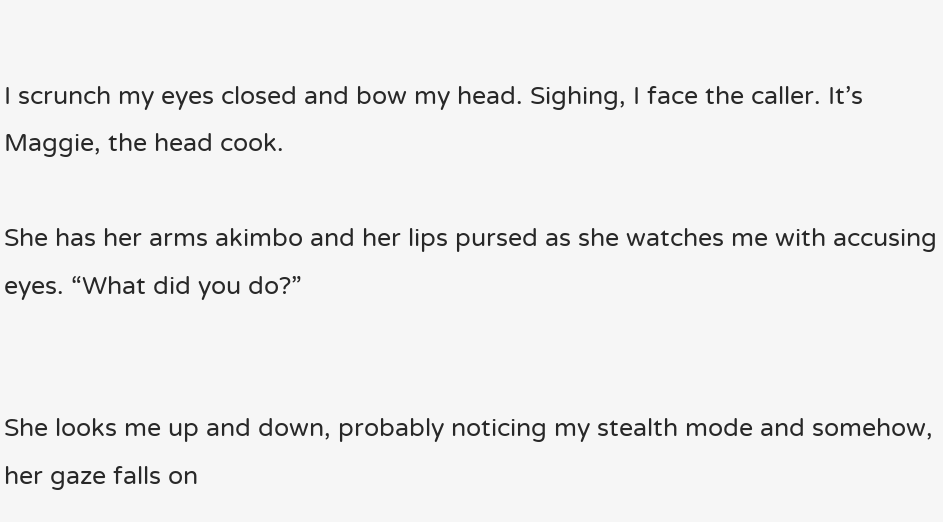I scrunch my eyes closed and bow my head. Sighing, I face the caller. It’s Maggie, the head cook.

She has her arms akimbo and her lips pursed as she watches me with accusing eyes. “What did you do?”


She looks me up and down, probably noticing my stealth mode and somehow, her gaze falls on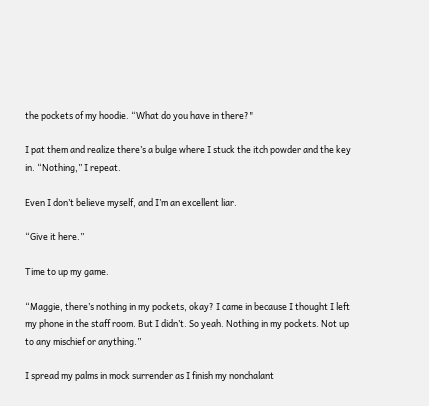the pockets of my hoodie. “What do you have in there?"

I pat them and realize there’s a bulge where I stuck the itch powder and the key in. “Nothing,” I repeat.

Even I don’t believe myself, and I’m an excellent liar.

“Give it here.”

Time to up my game.

“Maggie, there’s nothing in my pockets, okay? I came in because I thought I left my phone in the staff room. But I didn’t. So yeah. Nothing in my pockets. Not up to any mischief or anything.”

I spread my palms in mock surrender as I finish my nonchalant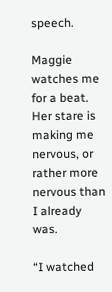speech.

Maggie watches me for a beat. Her stare is making me nervous, or rather more nervous than I already was.

“I watched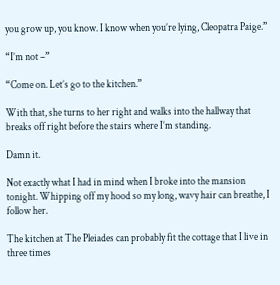you grow up, you know. I know when you’re lying, Cleopatra Paige.”

“I’m not –”

“Come on. Let’s go to the kitchen.”

With that, she turns to her right and walks into the hallway that breaks off right before the stairs where I’m standing.

Damn it.

Not exactly what I had in mind when I broke into the mansion tonight. Whipping off my hood so my long, wavy hair can breathe, I follow her.

The kitchen at The Pleiades can probably fit the cottage that I live in three times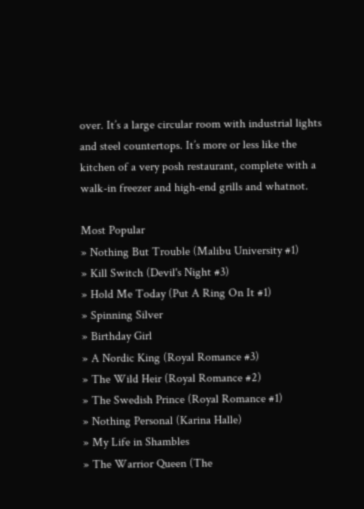over. It’s a large circular room with industrial lights and steel countertops. It’s more or less like the kitchen of a very posh restaurant, complete with a walk-in freezer and high-end grills and whatnot.

Most Popular
» Nothing But Trouble (Malibu University #1)
» Kill Switch (Devil's Night #3)
» Hold Me Today (Put A Ring On It #1)
» Spinning Silver
» Birthday Girl
» A Nordic King (Royal Romance #3)
» The Wild Heir (Royal Romance #2)
» The Swedish Prince (Royal Romance #1)
» Nothing Personal (Karina Halle)
» My Life in Shambles
» The Warrior Queen (The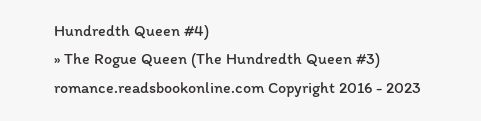Hundredth Queen #4)
» The Rogue Queen (The Hundredth Queen #3)
romance.readsbookonline.com Copyright 2016 - 2023